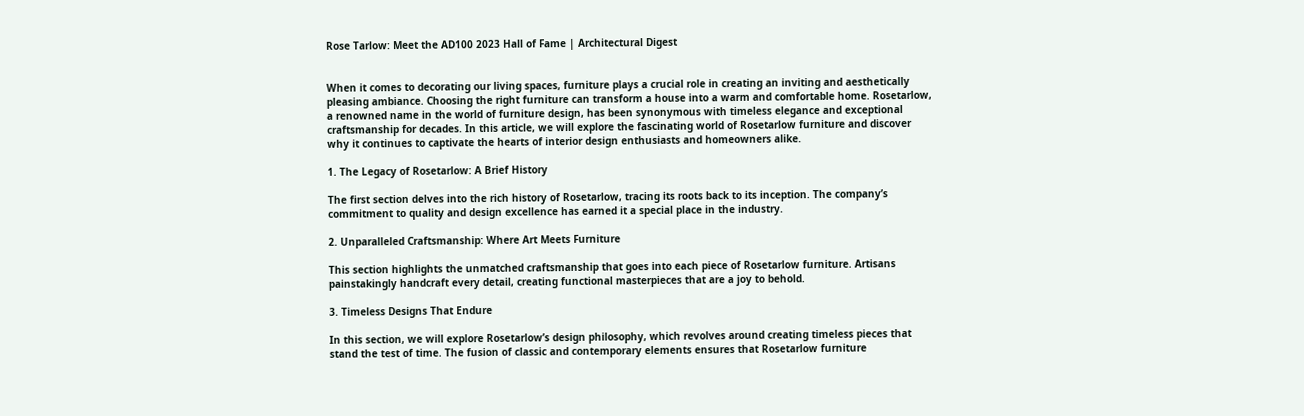Rose Tarlow: Meet the AD100 2023 Hall of Fame | Architectural Digest


When it comes to decorating our living spaces, furniture plays a crucial role in creating an inviting and aesthetically pleasing ambiance. Choosing the right furniture can transform a house into a warm and comfortable home. Rosetarlow, a renowned name in the world of furniture design, has been synonymous with timeless elegance and exceptional craftsmanship for decades. In this article, we will explore the fascinating world of Rosetarlow furniture and discover why it continues to captivate the hearts of interior design enthusiasts and homeowners alike.

1. The Legacy of Rosetarlow: A Brief History

The first section delves into the rich history of Rosetarlow, tracing its roots back to its inception. The company’s commitment to quality and design excellence has earned it a special place in the industry.

2. Unparalleled Craftsmanship: Where Art Meets Furniture

This section highlights the unmatched craftsmanship that goes into each piece of Rosetarlow furniture. Artisans painstakingly handcraft every detail, creating functional masterpieces that are a joy to behold.

3. Timeless Designs That Endure

In this section, we will explore Rosetarlow’s design philosophy, which revolves around creating timeless pieces that stand the test of time. The fusion of classic and contemporary elements ensures that Rosetarlow furniture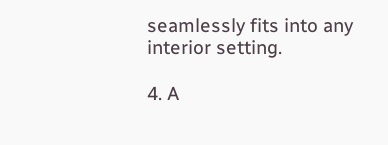seamlessly fits into any interior setting.

4. A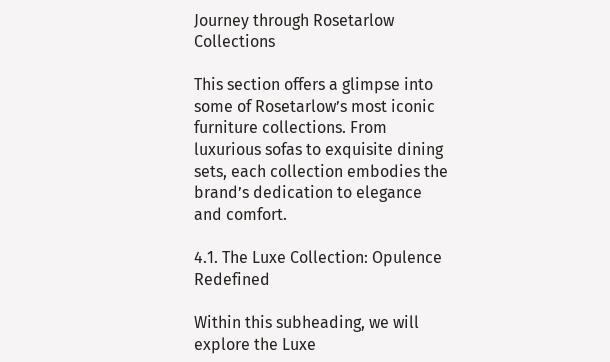Journey through Rosetarlow Collections

This section offers a glimpse into some of Rosetarlow’s most iconic furniture collections. From luxurious sofas to exquisite dining sets, each collection embodies the brand’s dedication to elegance and comfort.

4.1. The Luxe Collection: Opulence Redefined

Within this subheading, we will explore the Luxe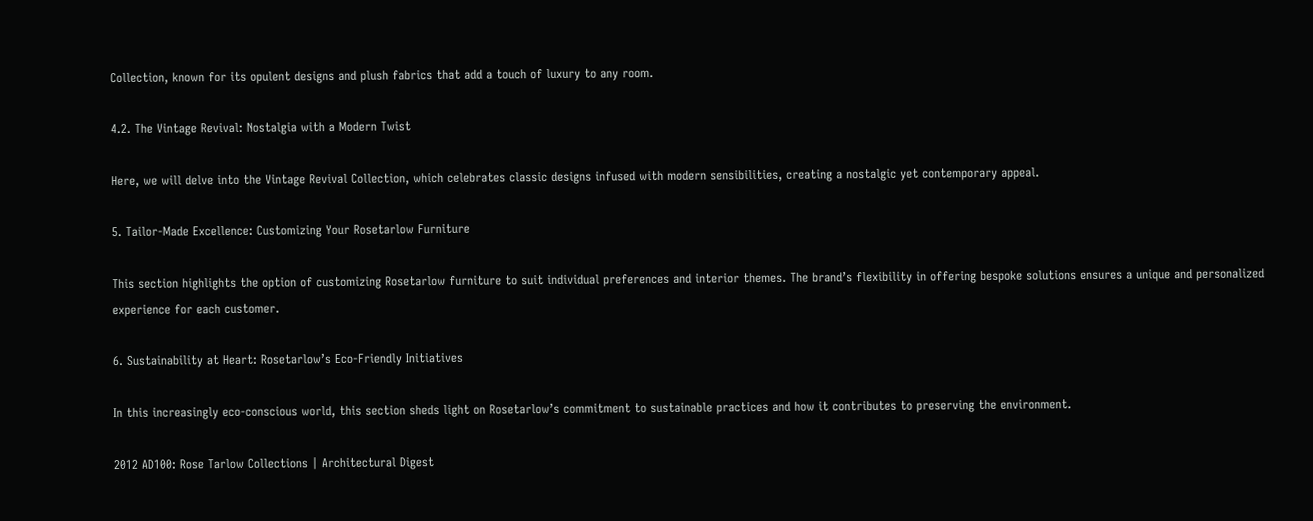Collection, known for its opulent designs and plush fabrics that add a touch of luxury to any room.

4.2. The Vintage Revival: Nostalgia with a Modern Twist

Here, we will delve into the Vintage Revival Collection, which celebrates classic designs infused with modern sensibilities, creating a nostalgic yet contemporary appeal.

5. Tailor-Made Excellence: Customizing Your Rosetarlow Furniture

This section highlights the option of customizing Rosetarlow furniture to suit individual preferences and interior themes. The brand’s flexibility in offering bespoke solutions ensures a unique and personalized experience for each customer.

6. Sustainability at Heart: Rosetarlow’s Eco-Friendly Initiatives

In this increasingly eco-conscious world, this section sheds light on Rosetarlow’s commitment to sustainable practices and how it contributes to preserving the environment.

2012 AD100: Rose Tarlow Collections | Architectural Digest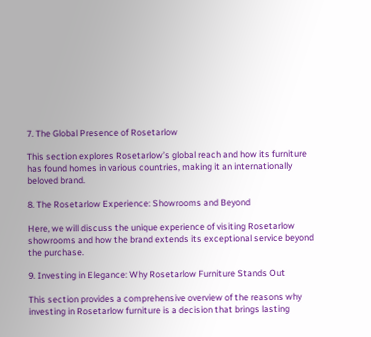7. The Global Presence of Rosetarlow

This section explores Rosetarlow’s global reach and how its furniture has found homes in various countries, making it an internationally beloved brand.

8. The Rosetarlow Experience: Showrooms and Beyond

Here, we will discuss the unique experience of visiting Rosetarlow showrooms and how the brand extends its exceptional service beyond the purchase.

9. Investing in Elegance: Why Rosetarlow Furniture Stands Out

This section provides a comprehensive overview of the reasons why investing in Rosetarlow furniture is a decision that brings lasting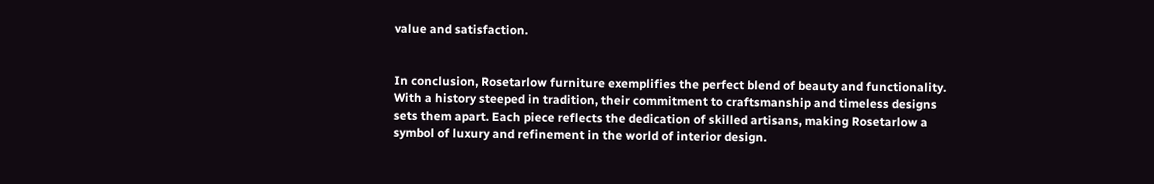value and satisfaction.


In conclusion, Rosetarlow furniture exemplifies the perfect blend of beauty and functionality. With a history steeped in tradition, their commitment to craftsmanship and timeless designs sets them apart. Each piece reflects the dedication of skilled artisans, making Rosetarlow a symbol of luxury and refinement in the world of interior design.